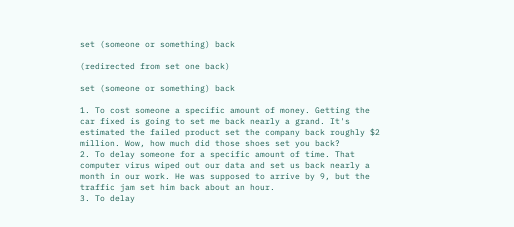set (someone or something) back

(redirected from set one back)

set (someone or something) back

1. To cost someone a specific amount of money. Getting the car fixed is going to set me back nearly a grand. It's estimated the failed product set the company back roughly $2 million. Wow, how much did those shoes set you back?
2. To delay someone for a specific amount of time. That computer virus wiped out our data and set us back nearly a month in our work. He was supposed to arrive by 9, but the traffic jam set him back about an hour.
3. To delay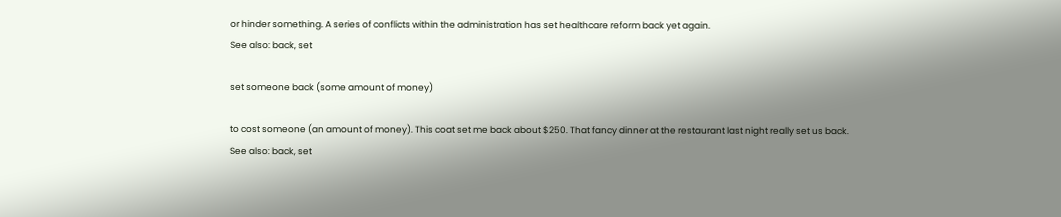or hinder something. A series of conflicts within the administration has set healthcare reform back yet again.
See also: back, set

set someone back (some amount of money)

to cost someone (an amount of money). This coat set me back about $250. That fancy dinner at the restaurant last night really set us back.
See also: back, set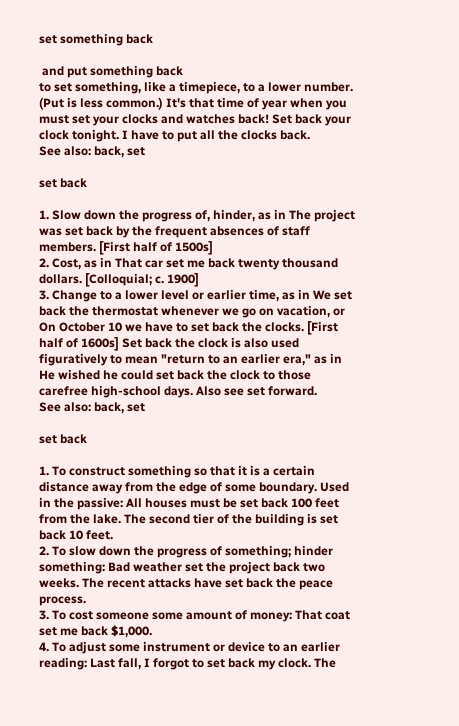set something back

 and put something back
to set something, like a timepiece, to a lower number. (Put is less common.) It's that time of year when you must set your clocks and watches back! Set back your clock tonight. I have to put all the clocks back.
See also: back, set

set back

1. Slow down the progress of, hinder, as in The project was set back by the frequent absences of staff members. [First half of 1500s]
2. Cost, as in That car set me back twenty thousand dollars. [Colloquial; c. 1900]
3. Change to a lower level or earlier time, as in We set back the thermostat whenever we go on vacation, or On October 10 we have to set back the clocks. [First half of 1600s] Set back the clock is also used figuratively to mean "return to an earlier era," as in He wished he could set back the clock to those carefree high-school days. Also see set forward.
See also: back, set

set back

1. To construct something so that it is a certain distance away from the edge of some boundary. Used in the passive: All houses must be set back 100 feet from the lake. The second tier of the building is set back 10 feet.
2. To slow down the progress of something; hinder something: Bad weather set the project back two weeks. The recent attacks have set back the peace process.
3. To cost someone some amount of money: That coat set me back $1,000.
4. To adjust some instrument or device to an earlier reading: Last fall, I forgot to set back my clock. The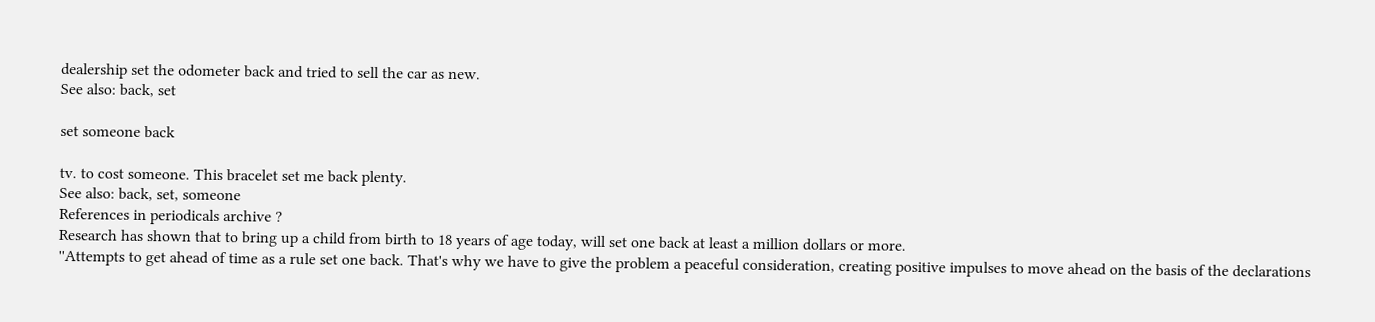dealership set the odometer back and tried to sell the car as new.
See also: back, set

set someone back

tv. to cost someone. This bracelet set me back plenty.
See also: back, set, someone
References in periodicals archive ?
Research has shown that to bring up a child from birth to 18 years of age today, will set one back at least a million dollars or more.
''Attempts to get ahead of time as a rule set one back. That's why we have to give the problem a peaceful consideration, creating positive impulses to move ahead on the basis of the declarations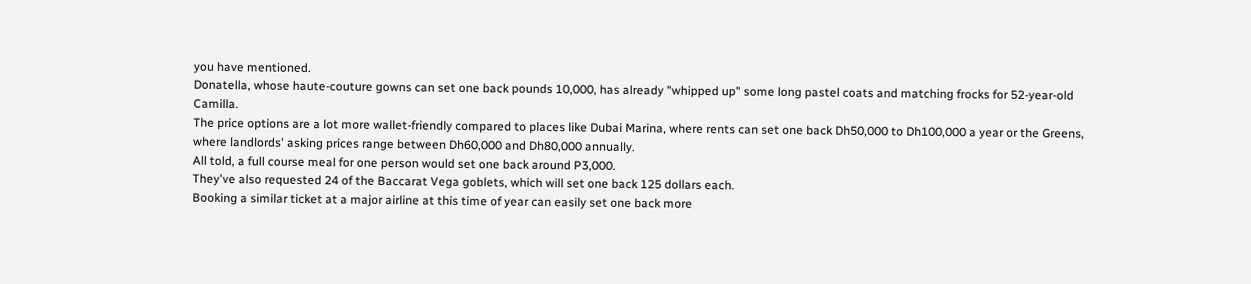you have mentioned.
Donatella, whose haute-couture gowns can set one back pounds 10,000, has already "whipped up" some long pastel coats and matching frocks for 52-year-old Camilla.
The price options are a lot more wallet-friendly compared to places like Dubai Marina, where rents can set one back Dh50,000 to Dh100,000 a year or the Greens, where landlords' asking prices range between Dh60,000 and Dh80,000 annually.
All told, a full course meal for one person would set one back around P3,000.
They've also requested 24 of the Baccarat Vega goblets, which will set one back 125 dollars each.
Booking a similar ticket at a major airline at this time of year can easily set one back more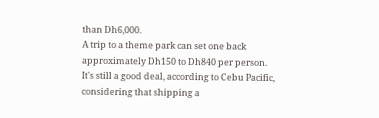than Dh6,000.
A trip to a theme park can set one back approximately Dh150 to Dh840 per person.
It's still a good deal, according to Cebu Pacific, considering that shipping a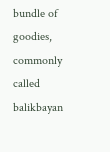bundle of goodies, commonly called balikbayan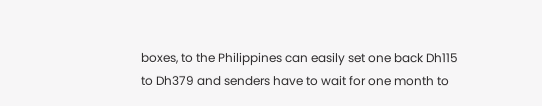boxes, to the Philippines can easily set one back Dh115 to Dh379 and senders have to wait for one month to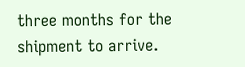three months for the shipment to arrive.